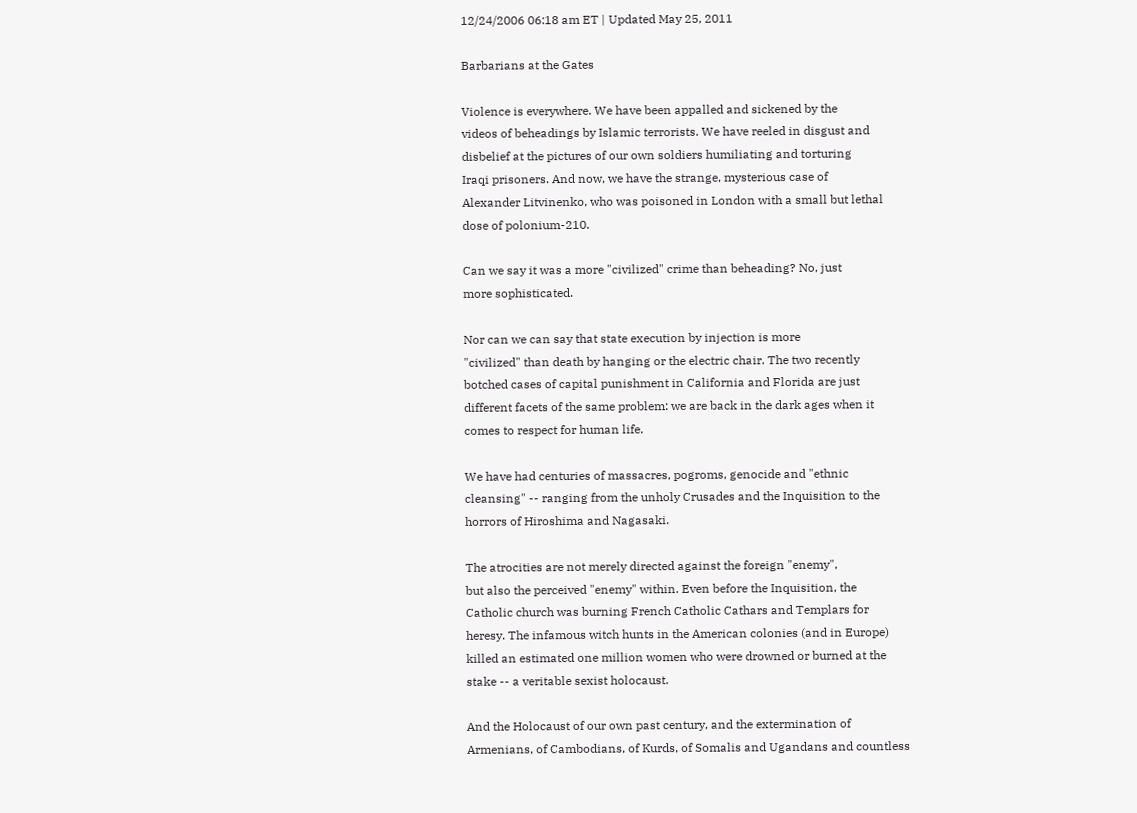12/24/2006 06:18 am ET | Updated May 25, 2011

Barbarians at the Gates

Violence is everywhere. We have been appalled and sickened by the
videos of beheadings by Islamic terrorists. We have reeled in disgust and
disbelief at the pictures of our own soldiers humiliating and torturing
Iraqi prisoners. And now, we have the strange, mysterious case of
Alexander Litvinenko, who was poisoned in London with a small but lethal
dose of polonium-210.

Can we say it was a more "civilized" crime than beheading? No, just
more sophisticated.

Nor can we can say that state execution by injection is more
"civilized" than death by hanging or the electric chair. The two recently
botched cases of capital punishment in California and Florida are just
different facets of the same problem: we are back in the dark ages when it
comes to respect for human life.

We have had centuries of massacres, pogroms, genocide and "ethnic
cleansing" -- ranging from the unholy Crusades and the Inquisition to the
horrors of Hiroshima and Nagasaki.

The atrocities are not merely directed against the foreign "enemy",
but also the perceived "enemy" within. Even before the Inquisition, the
Catholic church was burning French Catholic Cathars and Templars for
heresy. The infamous witch hunts in the American colonies (and in Europe)
killed an estimated one million women who were drowned or burned at the
stake -- a veritable sexist holocaust.

And the Holocaust of our own past century, and the extermination of
Armenians, of Cambodians, of Kurds, of Somalis and Ugandans and countless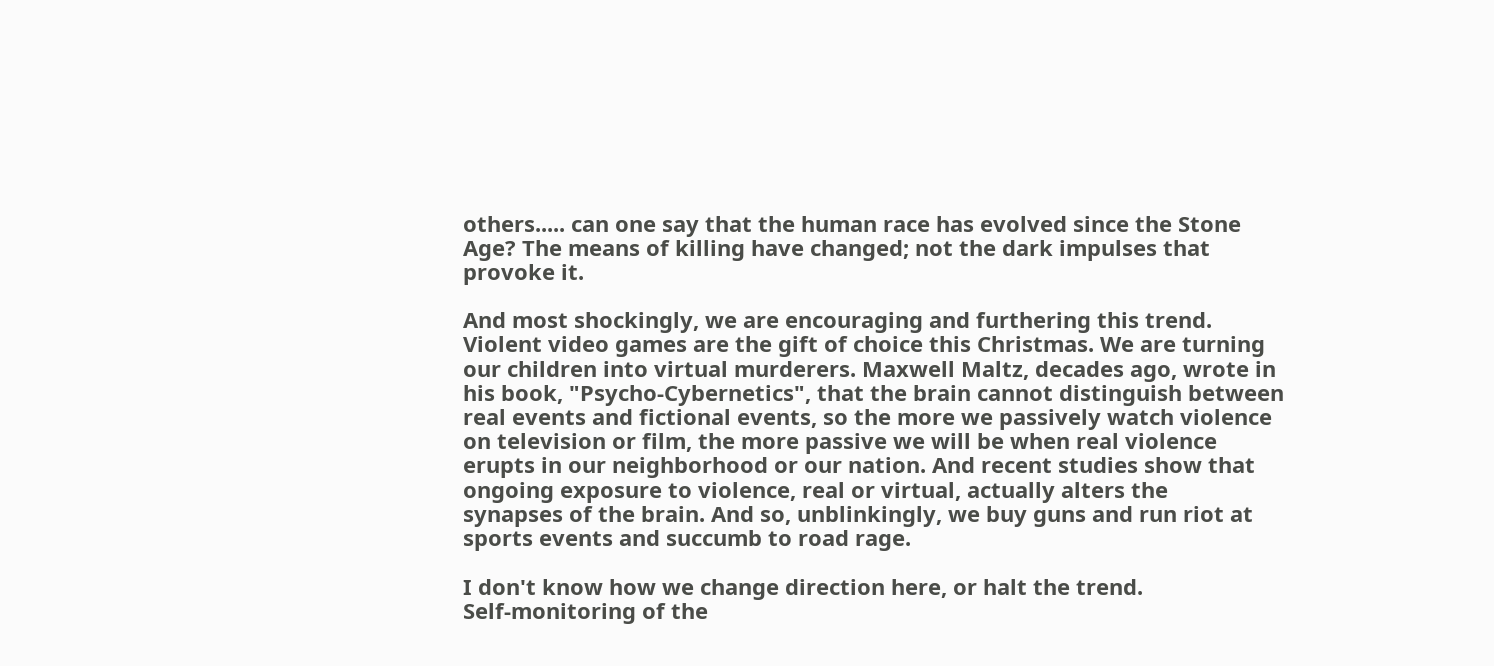others..... can one say that the human race has evolved since the Stone
Age? The means of killing have changed; not the dark impulses that
provoke it.

And most shockingly, we are encouraging and furthering this trend.
Violent video games are the gift of choice this Christmas. We are turning
our children into virtual murderers. Maxwell Maltz, decades ago, wrote in
his book, "Psycho-Cybernetics", that the brain cannot distinguish between
real events and fictional events, so the more we passively watch violence
on television or film, the more passive we will be when real violence
erupts in our neighborhood or our nation. And recent studies show that
ongoing exposure to violence, real or virtual, actually alters the
synapses of the brain. And so, unblinkingly, we buy guns and run riot at
sports events and succumb to road rage.

I don't know how we change direction here, or halt the trend.
Self-monitoring of the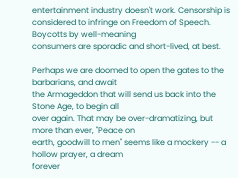entertainment industry doesn't work. Censorship is
considered to infringe on Freedom of Speech. Boycotts by well-meaning
consumers are sporadic and short-lived, at best.

Perhaps we are doomed to open the gates to the barbarians, and await
the Armageddon that will send us back into the Stone Age, to begin all
over again. That may be over-dramatizing, but more than ever, "Peace on
earth, goodwill to men" seems like a mockery -- a hollow prayer, a dream
forever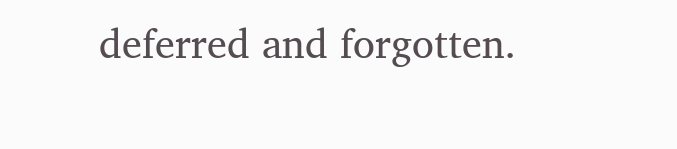deferred and forgotten.